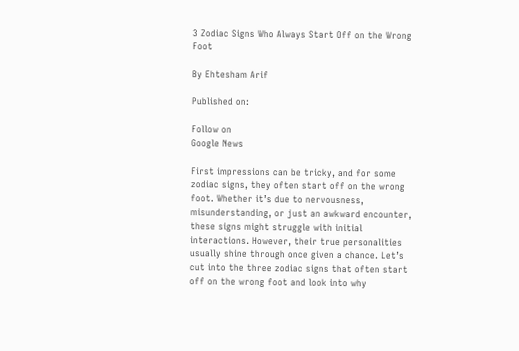3 Zodiac Signs Who Always Start Off on the Wrong Foot

By Ehtesham Arif

Published on:

Follow on
Google News

First impressions can be tricky, and for some zodiac signs, they often start off on the wrong foot. Whether it’s due to nervousness, misunderstanding, or just an awkward encounter, these signs might struggle with initial interactions. However, their true personalities usually shine through once given a chance. Let’s cut into the three zodiac signs that often start off on the wrong foot and look into why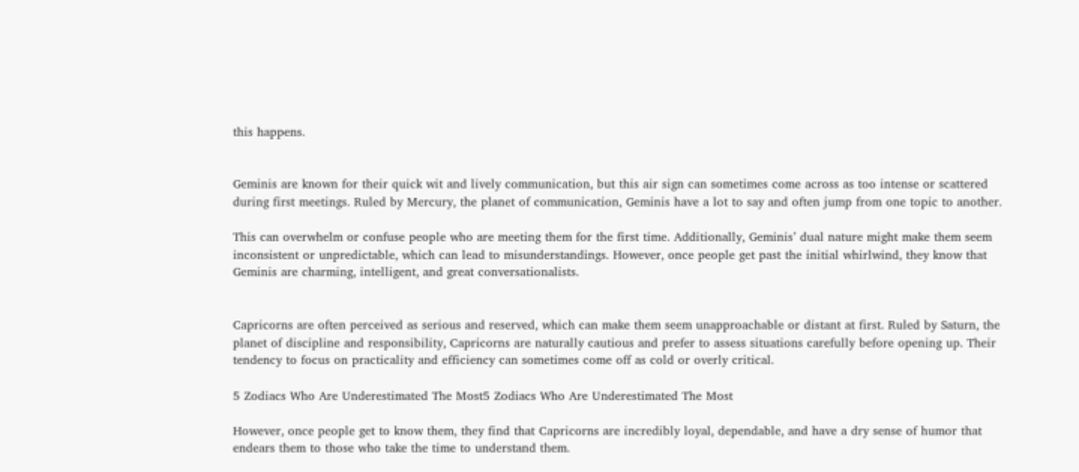this happens.


Geminis are known for their quick wit and lively communication, but this air sign can sometimes come across as too intense or scattered during first meetings. Ruled by Mercury, the planet of communication, Geminis have a lot to say and often jump from one topic to another.

This can overwhelm or confuse people who are meeting them for the first time. Additionally, Geminis’ dual nature might make them seem inconsistent or unpredictable, which can lead to misunderstandings. However, once people get past the initial whirlwind, they know that Geminis are charming, intelligent, and great conversationalists.


Capricorns are often perceived as serious and reserved, which can make them seem unapproachable or distant at first. Ruled by Saturn, the planet of discipline and responsibility, Capricorns are naturally cautious and prefer to assess situations carefully before opening up. Their tendency to focus on practicality and efficiency can sometimes come off as cold or overly critical.

5 Zodiacs Who Are Underestimated The Most5 Zodiacs Who Are Underestimated The Most

However, once people get to know them, they find that Capricorns are incredibly loyal, dependable, and have a dry sense of humor that endears them to those who take the time to understand them.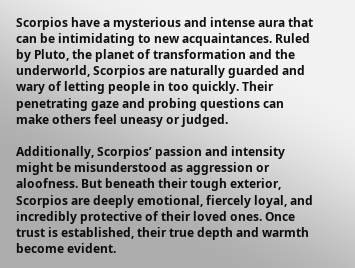Scorpios have a mysterious and intense aura that can be intimidating to new acquaintances. Ruled by Pluto, the planet of transformation and the underworld, Scorpios are naturally guarded and wary of letting people in too quickly. Their penetrating gaze and probing questions can make others feel uneasy or judged.

Additionally, Scorpios’ passion and intensity might be misunderstood as aggression or aloofness. But beneath their tough exterior, Scorpios are deeply emotional, fiercely loyal, and incredibly protective of their loved ones. Once trust is established, their true depth and warmth become evident.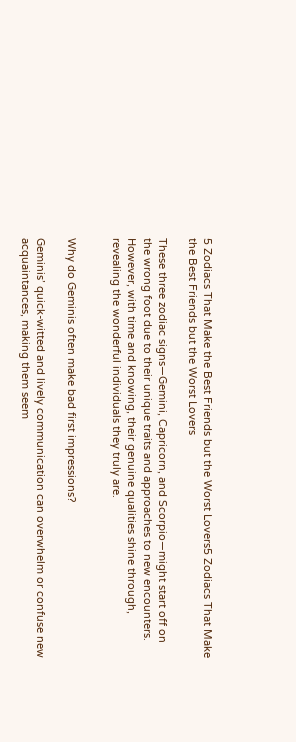5 Zodiacs That Make the Best Friends but the Worst Lovers5 Zodiacs That Make the Best Friends but the Worst Lovers

These three zodiac signs—Gemini, Capricorn, and Scorpio—might start off on the wrong foot due to their unique traits and approaches to new encounters. However, with time and knowing, their genuine qualities shine through, revealing the wonderful individuals they truly are.


Why do Geminis often make bad first impressions?

Geminis’ quick-witted and lively communication can overwhelm or confuse new acquaintances, making them seem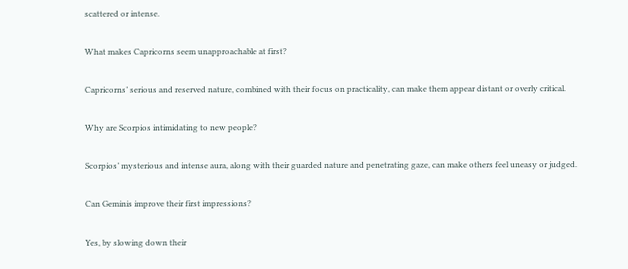scattered or intense.

What makes Capricorns seem unapproachable at first?

Capricorns’ serious and reserved nature, combined with their focus on practicality, can make them appear distant or overly critical.

Why are Scorpios intimidating to new people?

Scorpios’ mysterious and intense aura, along with their guarded nature and penetrating gaze, can make others feel uneasy or judged.

Can Geminis improve their first impressions?

Yes, by slowing down their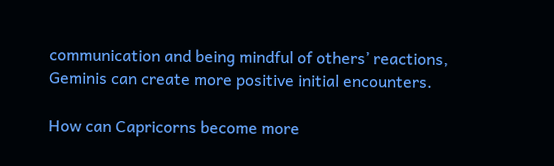communication and being mindful of others’ reactions, Geminis can create more positive initial encounters.

How can Capricorns become more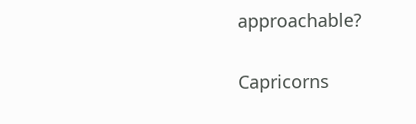approachable?

Capricorns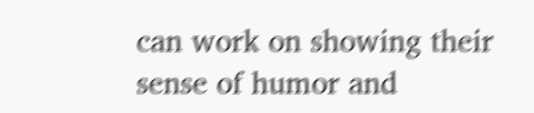can work on showing their sense of humor and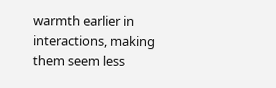warmth earlier in interactions, making them seem less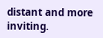distant and more inviting.